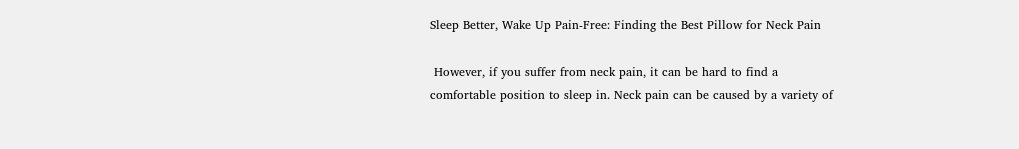Sleep Better, Wake Up Pain-Free: Finding the Best Pillow for Neck Pain

 However, if you suffer from neck pain, it can be hard to find a comfortable position to sleep in. Neck pain can be caused by a variety of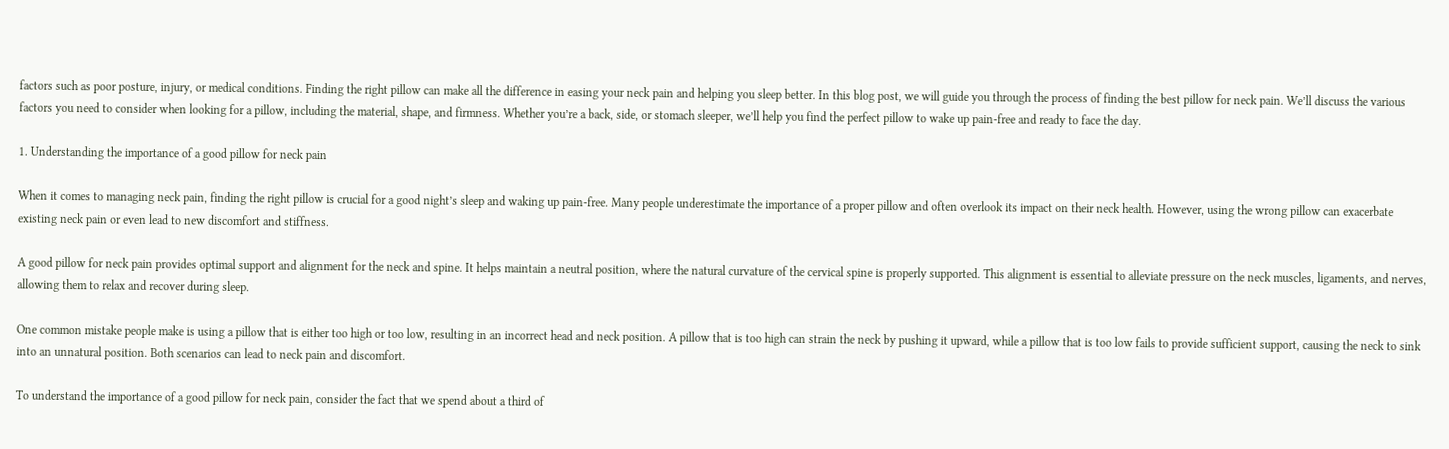factors such as poor posture, injury, or medical conditions. Finding the right pillow can make all the difference in easing your neck pain and helping you sleep better. In this blog post, we will guide you through the process of finding the best pillow for neck pain. We’ll discuss the various factors you need to consider when looking for a pillow, including the material, shape, and firmness. Whether you’re a back, side, or stomach sleeper, we’ll help you find the perfect pillow to wake up pain-free and ready to face the day.

1. Understanding the importance of a good pillow for neck pain

When it comes to managing neck pain, finding the right pillow is crucial for a good night’s sleep and waking up pain-free. Many people underestimate the importance of a proper pillow and often overlook its impact on their neck health. However, using the wrong pillow can exacerbate existing neck pain or even lead to new discomfort and stiffness.

A good pillow for neck pain provides optimal support and alignment for the neck and spine. It helps maintain a neutral position, where the natural curvature of the cervical spine is properly supported. This alignment is essential to alleviate pressure on the neck muscles, ligaments, and nerves, allowing them to relax and recover during sleep.

One common mistake people make is using a pillow that is either too high or too low, resulting in an incorrect head and neck position. A pillow that is too high can strain the neck by pushing it upward, while a pillow that is too low fails to provide sufficient support, causing the neck to sink into an unnatural position. Both scenarios can lead to neck pain and discomfort.

To understand the importance of a good pillow for neck pain, consider the fact that we spend about a third of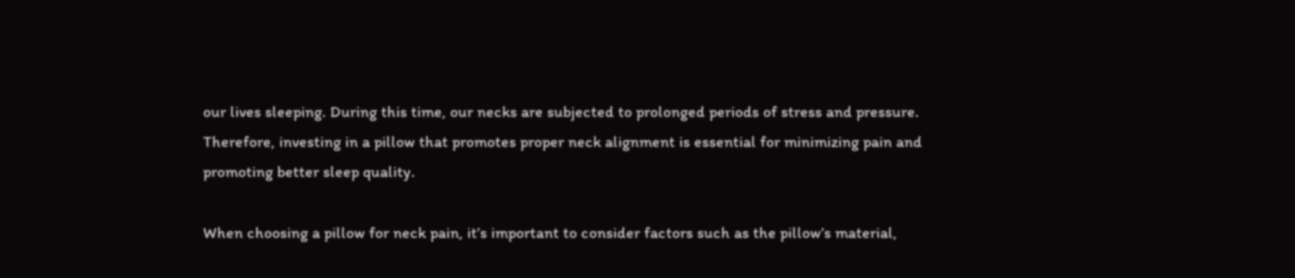our lives sleeping. During this time, our necks are subjected to prolonged periods of stress and pressure. Therefore, investing in a pillow that promotes proper neck alignment is essential for minimizing pain and promoting better sleep quality.

When choosing a pillow for neck pain, it’s important to consider factors such as the pillow’s material,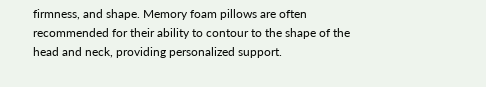firmness, and shape. Memory foam pillows are often recommended for their ability to contour to the shape of the head and neck, providing personalized support.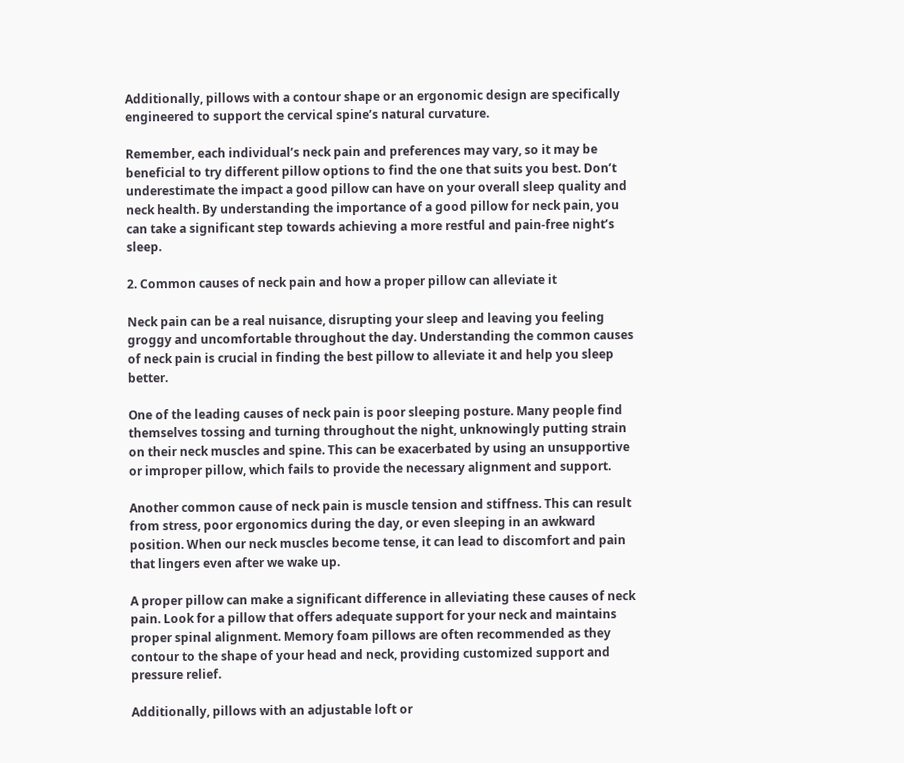Additionally, pillows with a contour shape or an ergonomic design are specifically engineered to support the cervical spine’s natural curvature.

Remember, each individual’s neck pain and preferences may vary, so it may be beneficial to try different pillow options to find the one that suits you best. Don’t underestimate the impact a good pillow can have on your overall sleep quality and neck health. By understanding the importance of a good pillow for neck pain, you can take a significant step towards achieving a more restful and pain-free night’s sleep.

2. Common causes of neck pain and how a proper pillow can alleviate it

Neck pain can be a real nuisance, disrupting your sleep and leaving you feeling groggy and uncomfortable throughout the day. Understanding the common causes of neck pain is crucial in finding the best pillow to alleviate it and help you sleep better.

One of the leading causes of neck pain is poor sleeping posture. Many people find themselves tossing and turning throughout the night, unknowingly putting strain on their neck muscles and spine. This can be exacerbated by using an unsupportive or improper pillow, which fails to provide the necessary alignment and support.

Another common cause of neck pain is muscle tension and stiffness. This can result from stress, poor ergonomics during the day, or even sleeping in an awkward position. When our neck muscles become tense, it can lead to discomfort and pain that lingers even after we wake up.

A proper pillow can make a significant difference in alleviating these causes of neck pain. Look for a pillow that offers adequate support for your neck and maintains proper spinal alignment. Memory foam pillows are often recommended as they contour to the shape of your head and neck, providing customized support and pressure relief.

Additionally, pillows with an adjustable loft or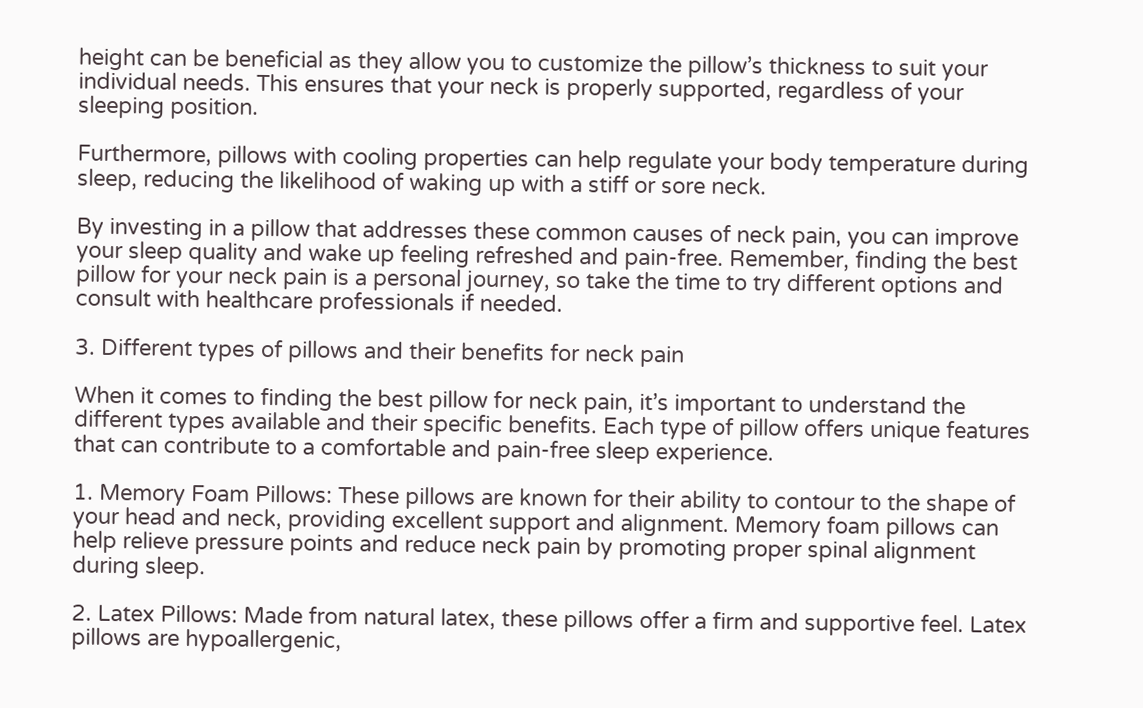height can be beneficial as they allow you to customize the pillow’s thickness to suit your individual needs. This ensures that your neck is properly supported, regardless of your sleeping position.

Furthermore, pillows with cooling properties can help regulate your body temperature during sleep, reducing the likelihood of waking up with a stiff or sore neck.

By investing in a pillow that addresses these common causes of neck pain, you can improve your sleep quality and wake up feeling refreshed and pain-free. Remember, finding the best pillow for your neck pain is a personal journey, so take the time to try different options and consult with healthcare professionals if needed.

3. Different types of pillows and their benefits for neck pain

When it comes to finding the best pillow for neck pain, it’s important to understand the different types available and their specific benefits. Each type of pillow offers unique features that can contribute to a comfortable and pain-free sleep experience.

1. Memory Foam Pillows: These pillows are known for their ability to contour to the shape of your head and neck, providing excellent support and alignment. Memory foam pillows can help relieve pressure points and reduce neck pain by promoting proper spinal alignment during sleep.

2. Latex Pillows: Made from natural latex, these pillows offer a firm and supportive feel. Latex pillows are hypoallergenic,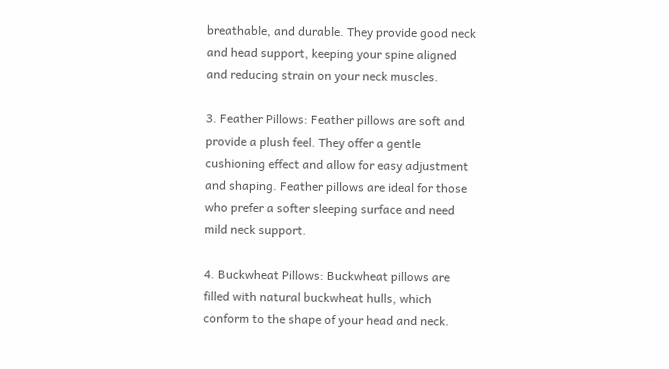breathable, and durable. They provide good neck and head support, keeping your spine aligned and reducing strain on your neck muscles.

3. Feather Pillows: Feather pillows are soft and provide a plush feel. They offer a gentle cushioning effect and allow for easy adjustment and shaping. Feather pillows are ideal for those who prefer a softer sleeping surface and need mild neck support.

4. Buckwheat Pillows: Buckwheat pillows are filled with natural buckwheat hulls, which conform to the shape of your head and neck.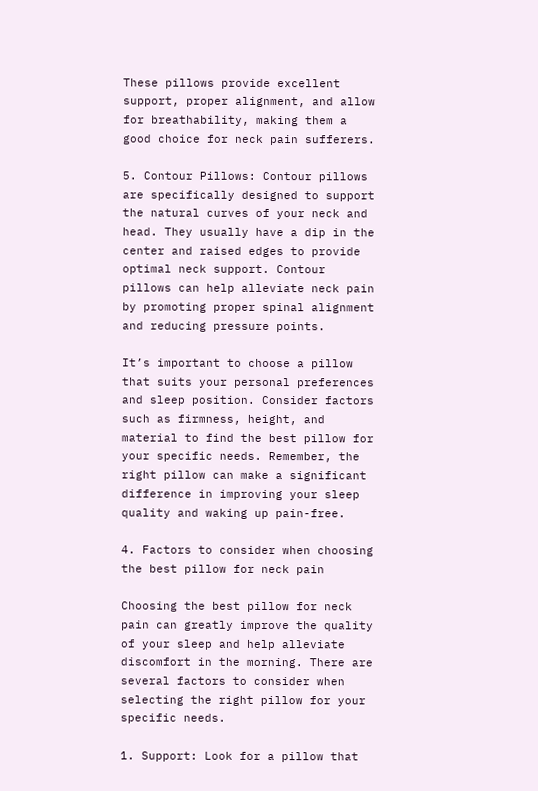These pillows provide excellent support, proper alignment, and allow for breathability, making them a good choice for neck pain sufferers.

5. Contour Pillows: Contour pillows are specifically designed to support the natural curves of your neck and head. They usually have a dip in the center and raised edges to provide optimal neck support. Contour pillows can help alleviate neck pain by promoting proper spinal alignment and reducing pressure points.

It’s important to choose a pillow that suits your personal preferences and sleep position. Consider factors such as firmness, height, and material to find the best pillow for your specific needs. Remember, the right pillow can make a significant difference in improving your sleep quality and waking up pain-free.

4. Factors to consider when choosing the best pillow for neck pain

Choosing the best pillow for neck pain can greatly improve the quality of your sleep and help alleviate discomfort in the morning. There are several factors to consider when selecting the right pillow for your specific needs.

1. Support: Look for a pillow that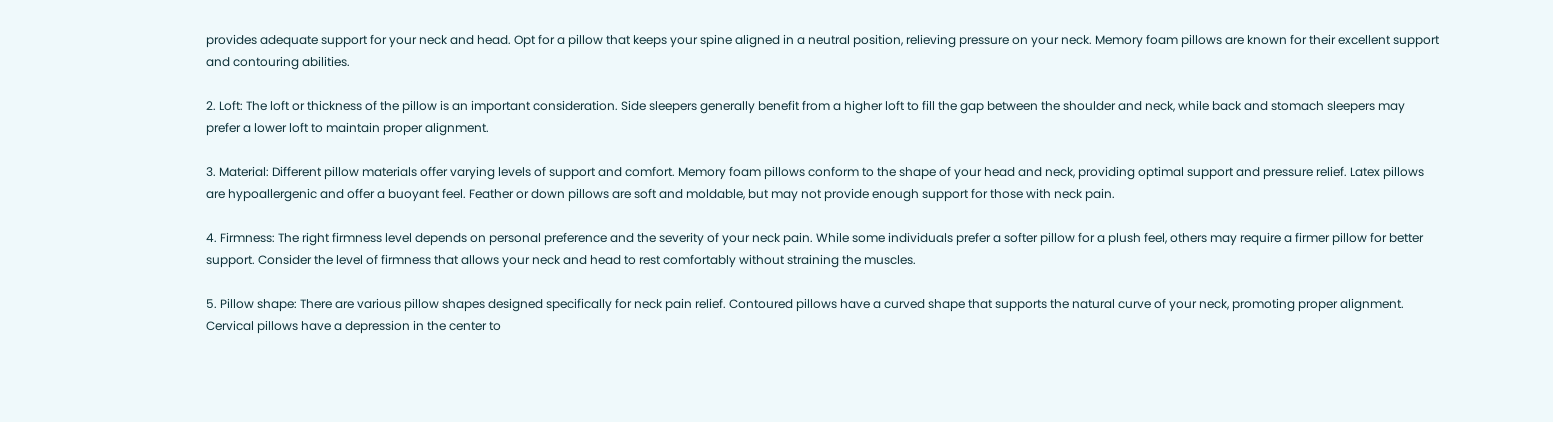provides adequate support for your neck and head. Opt for a pillow that keeps your spine aligned in a neutral position, relieving pressure on your neck. Memory foam pillows are known for their excellent support and contouring abilities.

2. Loft: The loft or thickness of the pillow is an important consideration. Side sleepers generally benefit from a higher loft to fill the gap between the shoulder and neck, while back and stomach sleepers may prefer a lower loft to maintain proper alignment.

3. Material: Different pillow materials offer varying levels of support and comfort. Memory foam pillows conform to the shape of your head and neck, providing optimal support and pressure relief. Latex pillows are hypoallergenic and offer a buoyant feel. Feather or down pillows are soft and moldable, but may not provide enough support for those with neck pain.

4. Firmness: The right firmness level depends on personal preference and the severity of your neck pain. While some individuals prefer a softer pillow for a plush feel, others may require a firmer pillow for better support. Consider the level of firmness that allows your neck and head to rest comfortably without straining the muscles.

5. Pillow shape: There are various pillow shapes designed specifically for neck pain relief. Contoured pillows have a curved shape that supports the natural curve of your neck, promoting proper alignment. Cervical pillows have a depression in the center to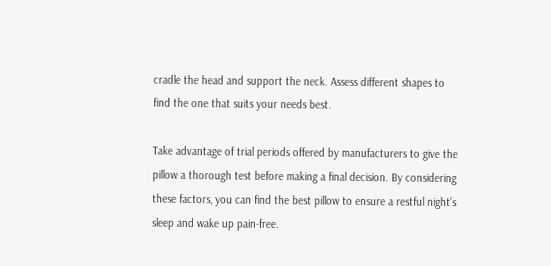cradle the head and support the neck. Assess different shapes to find the one that suits your needs best.

Take advantage of trial periods offered by manufacturers to give the pillow a thorough test before making a final decision. By considering these factors, you can find the best pillow to ensure a restful night’s sleep and wake up pain-free.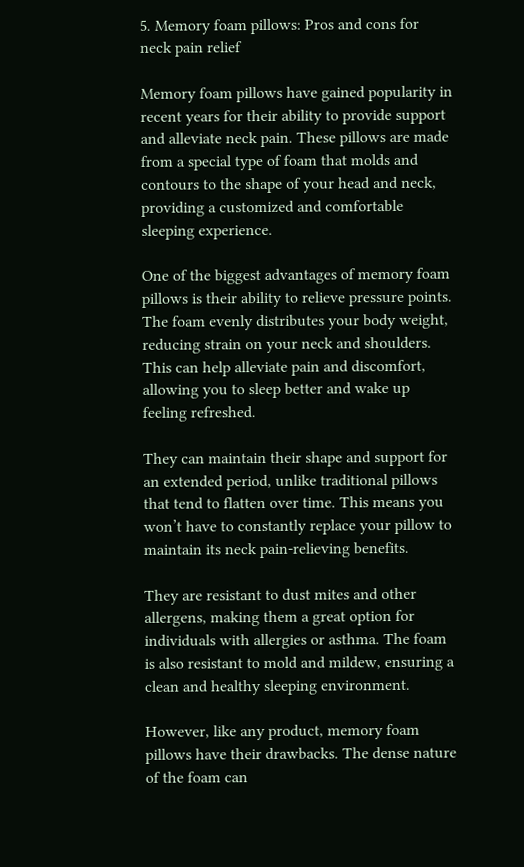5. Memory foam pillows: Pros and cons for neck pain relief

Memory foam pillows have gained popularity in recent years for their ability to provide support and alleviate neck pain. These pillows are made from a special type of foam that molds and contours to the shape of your head and neck, providing a customized and comfortable sleeping experience.

One of the biggest advantages of memory foam pillows is their ability to relieve pressure points. The foam evenly distributes your body weight, reducing strain on your neck and shoulders. This can help alleviate pain and discomfort, allowing you to sleep better and wake up feeling refreshed.

They can maintain their shape and support for an extended period, unlike traditional pillows that tend to flatten over time. This means you won’t have to constantly replace your pillow to maintain its neck pain-relieving benefits.

They are resistant to dust mites and other allergens, making them a great option for individuals with allergies or asthma. The foam is also resistant to mold and mildew, ensuring a clean and healthy sleeping environment.

However, like any product, memory foam pillows have their drawbacks. The dense nature of the foam can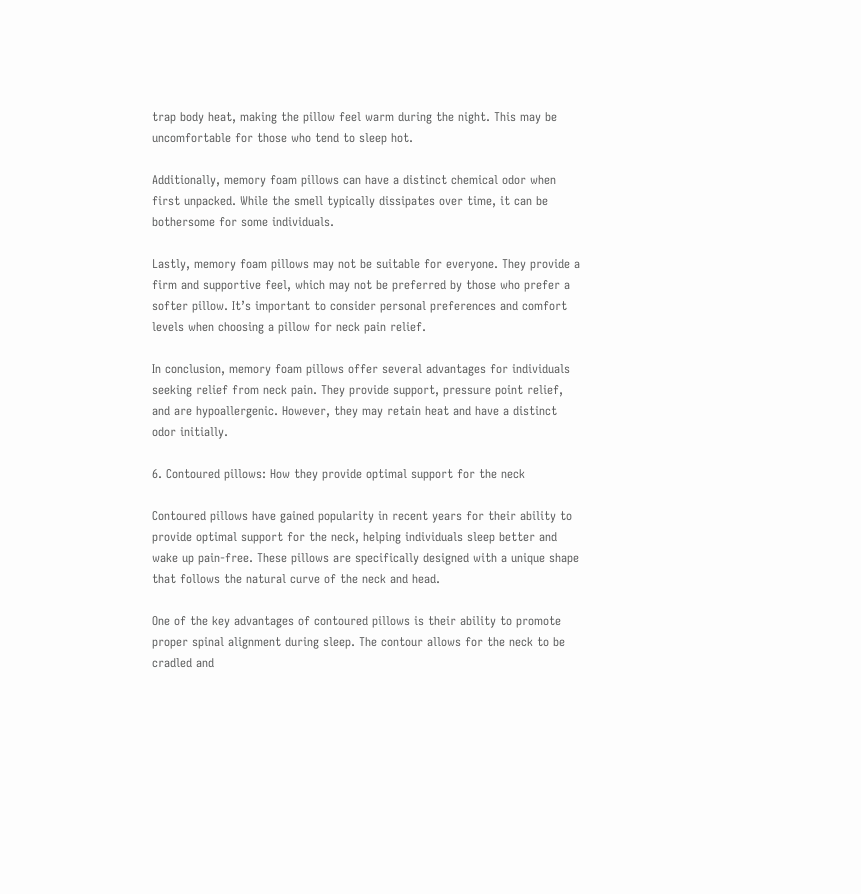trap body heat, making the pillow feel warm during the night. This may be uncomfortable for those who tend to sleep hot.

Additionally, memory foam pillows can have a distinct chemical odor when first unpacked. While the smell typically dissipates over time, it can be bothersome for some individuals.

Lastly, memory foam pillows may not be suitable for everyone. They provide a firm and supportive feel, which may not be preferred by those who prefer a softer pillow. It’s important to consider personal preferences and comfort levels when choosing a pillow for neck pain relief.

In conclusion, memory foam pillows offer several advantages for individuals seeking relief from neck pain. They provide support, pressure point relief, and are hypoallergenic. However, they may retain heat and have a distinct odor initially.

6. Contoured pillows: How they provide optimal support for the neck

Contoured pillows have gained popularity in recent years for their ability to provide optimal support for the neck, helping individuals sleep better and wake up pain-free. These pillows are specifically designed with a unique shape that follows the natural curve of the neck and head.

One of the key advantages of contoured pillows is their ability to promote proper spinal alignment during sleep. The contour allows for the neck to be cradled and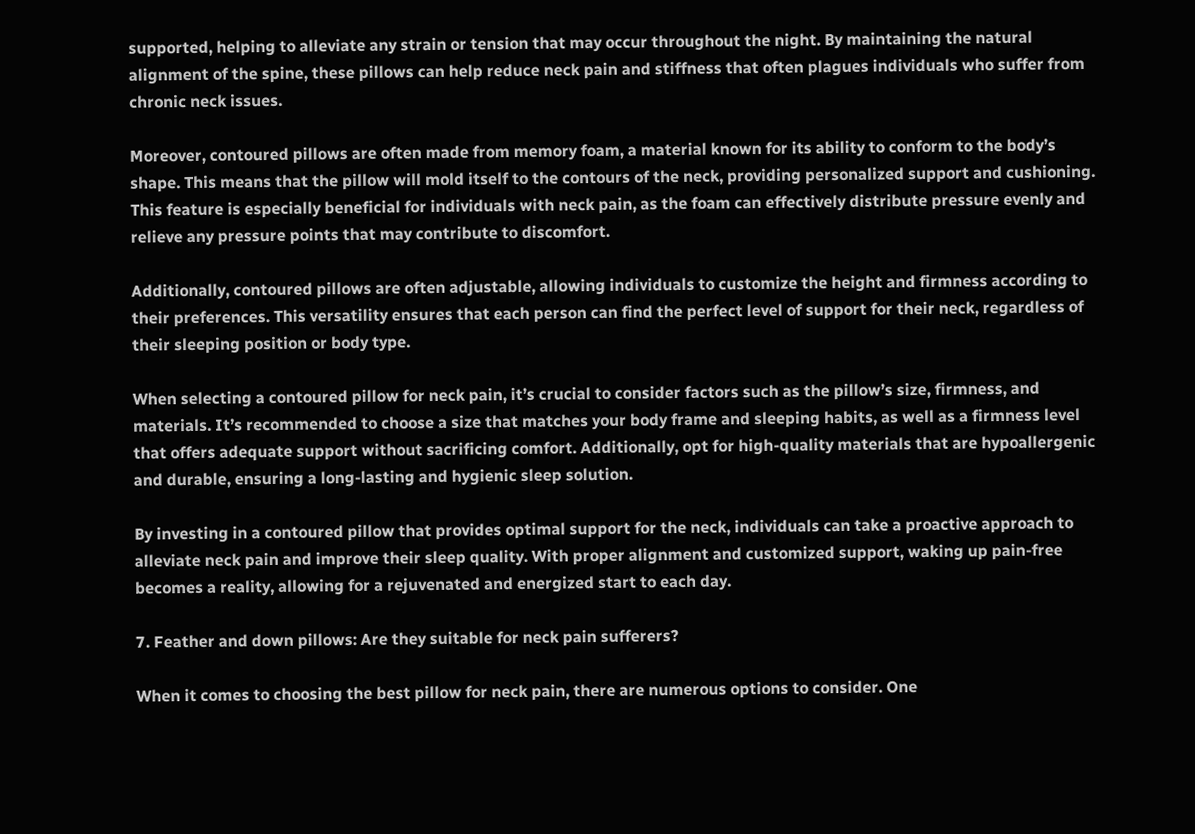supported, helping to alleviate any strain or tension that may occur throughout the night. By maintaining the natural alignment of the spine, these pillows can help reduce neck pain and stiffness that often plagues individuals who suffer from chronic neck issues.

Moreover, contoured pillows are often made from memory foam, a material known for its ability to conform to the body’s shape. This means that the pillow will mold itself to the contours of the neck, providing personalized support and cushioning. This feature is especially beneficial for individuals with neck pain, as the foam can effectively distribute pressure evenly and relieve any pressure points that may contribute to discomfort.

Additionally, contoured pillows are often adjustable, allowing individuals to customize the height and firmness according to their preferences. This versatility ensures that each person can find the perfect level of support for their neck, regardless of their sleeping position or body type.

When selecting a contoured pillow for neck pain, it’s crucial to consider factors such as the pillow’s size, firmness, and materials. It’s recommended to choose a size that matches your body frame and sleeping habits, as well as a firmness level that offers adequate support without sacrificing comfort. Additionally, opt for high-quality materials that are hypoallergenic and durable, ensuring a long-lasting and hygienic sleep solution.

By investing in a contoured pillow that provides optimal support for the neck, individuals can take a proactive approach to alleviate neck pain and improve their sleep quality. With proper alignment and customized support, waking up pain-free becomes a reality, allowing for a rejuvenated and energized start to each day.

7. Feather and down pillows: Are they suitable for neck pain sufferers?

When it comes to choosing the best pillow for neck pain, there are numerous options to consider. One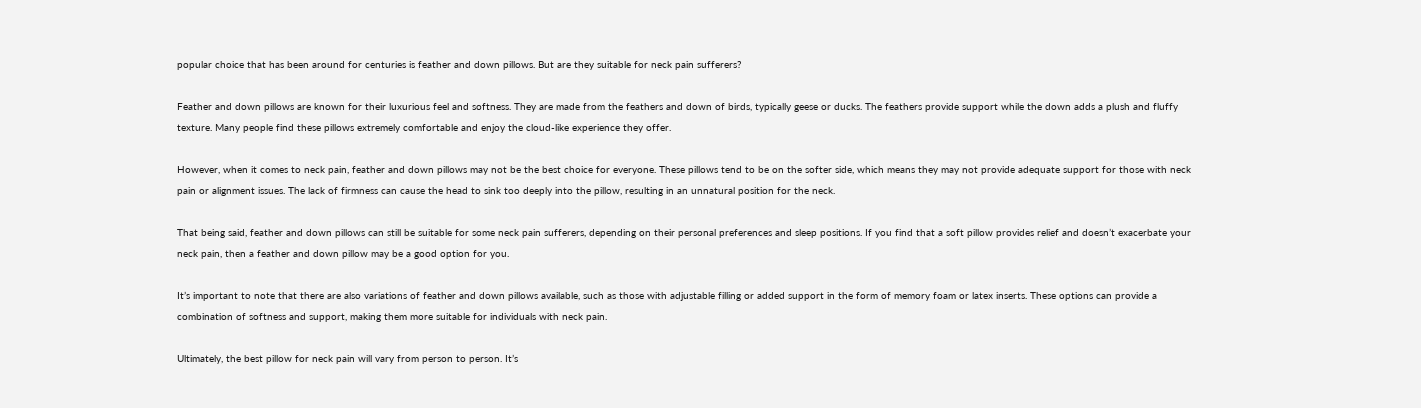popular choice that has been around for centuries is feather and down pillows. But are they suitable for neck pain sufferers?

Feather and down pillows are known for their luxurious feel and softness. They are made from the feathers and down of birds, typically geese or ducks. The feathers provide support while the down adds a plush and fluffy texture. Many people find these pillows extremely comfortable and enjoy the cloud-like experience they offer.

However, when it comes to neck pain, feather and down pillows may not be the best choice for everyone. These pillows tend to be on the softer side, which means they may not provide adequate support for those with neck pain or alignment issues. The lack of firmness can cause the head to sink too deeply into the pillow, resulting in an unnatural position for the neck.

That being said, feather and down pillows can still be suitable for some neck pain sufferers, depending on their personal preferences and sleep positions. If you find that a soft pillow provides relief and doesn’t exacerbate your neck pain, then a feather and down pillow may be a good option for you.

It’s important to note that there are also variations of feather and down pillows available, such as those with adjustable filling or added support in the form of memory foam or latex inserts. These options can provide a combination of softness and support, making them more suitable for individuals with neck pain.

Ultimately, the best pillow for neck pain will vary from person to person. It’s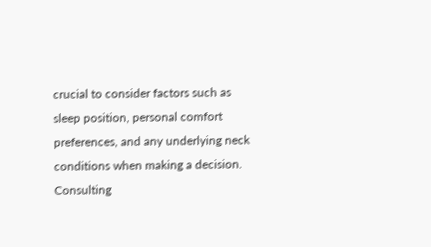crucial to consider factors such as sleep position, personal comfort preferences, and any underlying neck conditions when making a decision. Consulting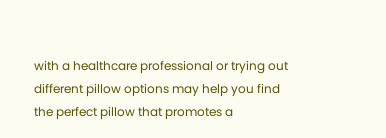with a healthcare professional or trying out different pillow options may help you find the perfect pillow that promotes a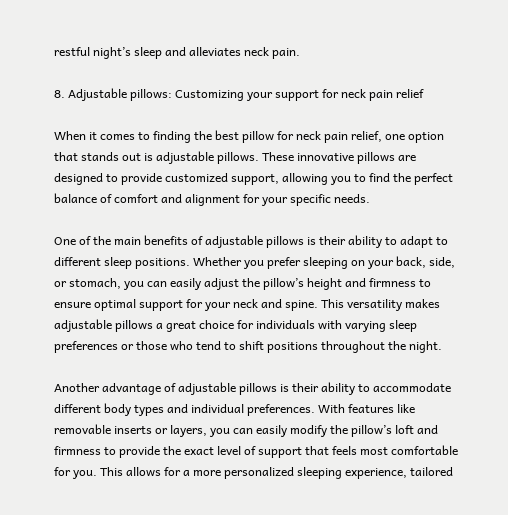restful night’s sleep and alleviates neck pain.

8. Adjustable pillows: Customizing your support for neck pain relief

When it comes to finding the best pillow for neck pain relief, one option that stands out is adjustable pillows. These innovative pillows are designed to provide customized support, allowing you to find the perfect balance of comfort and alignment for your specific needs.

One of the main benefits of adjustable pillows is their ability to adapt to different sleep positions. Whether you prefer sleeping on your back, side, or stomach, you can easily adjust the pillow’s height and firmness to ensure optimal support for your neck and spine. This versatility makes adjustable pillows a great choice for individuals with varying sleep preferences or those who tend to shift positions throughout the night.

Another advantage of adjustable pillows is their ability to accommodate different body types and individual preferences. With features like removable inserts or layers, you can easily modify the pillow’s loft and firmness to provide the exact level of support that feels most comfortable for you. This allows for a more personalized sleeping experience, tailored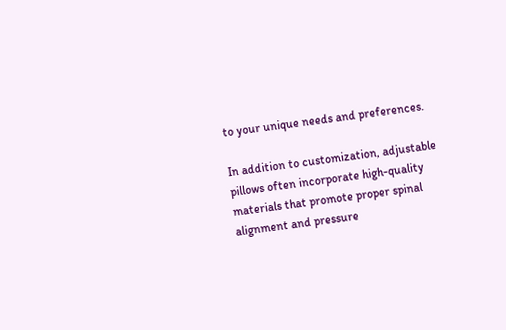to your unique needs and preferences.

In addition to customization, adjustable pillows often incorporate high-quality materials that promote proper spinal alignment and pressure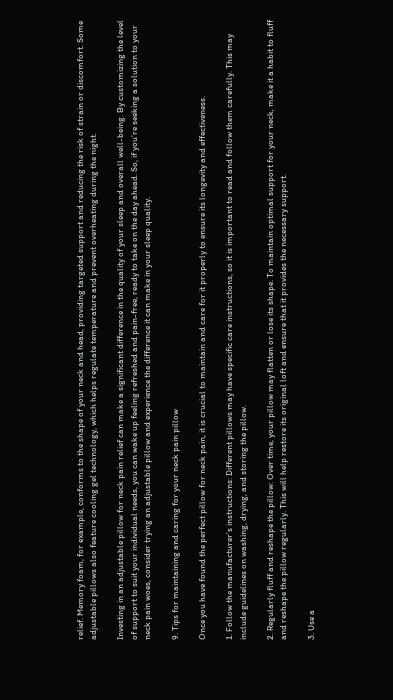relief. Memory foam, for example, conforms to the shape of your neck and head, providing targeted support and reducing the risk of strain or discomfort. Some adjustable pillows also feature cooling gel technology, which helps regulate temperature and prevent overheating during the night.

Investing in an adjustable pillow for neck pain relief can make a significant difference in the quality of your sleep and overall well-being. By customizing the level of support to suit your individual needs, you can wake up feeling refreshed and pain-free, ready to take on the day ahead. So, if you’re seeking a solution to your neck pain woes, consider trying an adjustable pillow and experience the difference it can make in your sleep quality.

9. Tips for maintaining and caring for your neck pain pillow

Once you have found the perfect pillow for neck pain, it is crucial to maintain and care for it properly to ensure its longevity and effectiveness.

1. Follow the manufacturer’s instructions: Different pillows may have specific care instructions, so it is important to read and follow them carefully. This may include guidelines on washing, drying, and storing the pillow.

2. Regularly fluff and reshape the pillow: Over time, your pillow may flatten or lose its shape. To maintain optimal support for your neck, make it a habit to fluff and reshape the pillow regularly. This will help restore its original loft and ensure that it provides the necessary support.

3. Use a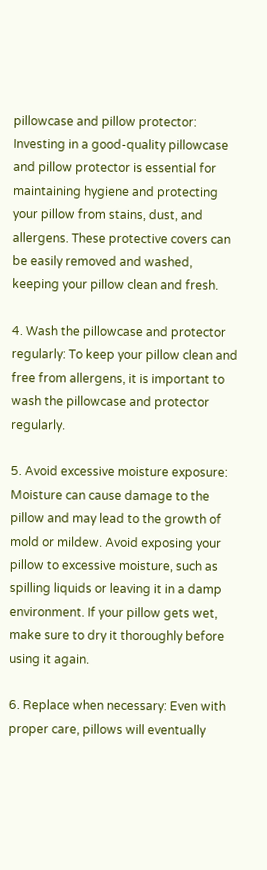pillowcase and pillow protector: Investing in a good-quality pillowcase and pillow protector is essential for maintaining hygiene and protecting your pillow from stains, dust, and allergens. These protective covers can be easily removed and washed, keeping your pillow clean and fresh.

4. Wash the pillowcase and protector regularly: To keep your pillow clean and free from allergens, it is important to wash the pillowcase and protector regularly.

5. Avoid excessive moisture exposure: Moisture can cause damage to the pillow and may lead to the growth of mold or mildew. Avoid exposing your pillow to excessive moisture, such as spilling liquids or leaving it in a damp environment. If your pillow gets wet, make sure to dry it thoroughly before using it again.

6. Replace when necessary: Even with proper care, pillows will eventually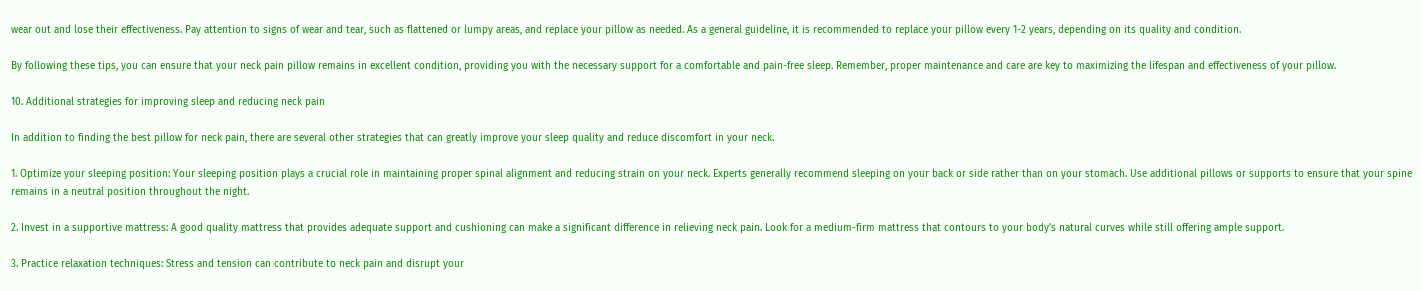wear out and lose their effectiveness. Pay attention to signs of wear and tear, such as flattened or lumpy areas, and replace your pillow as needed. As a general guideline, it is recommended to replace your pillow every 1-2 years, depending on its quality and condition.

By following these tips, you can ensure that your neck pain pillow remains in excellent condition, providing you with the necessary support for a comfortable and pain-free sleep. Remember, proper maintenance and care are key to maximizing the lifespan and effectiveness of your pillow.

10. Additional strategies for improving sleep and reducing neck pain

In addition to finding the best pillow for neck pain, there are several other strategies that can greatly improve your sleep quality and reduce discomfort in your neck.

1. Optimize your sleeping position: Your sleeping position plays a crucial role in maintaining proper spinal alignment and reducing strain on your neck. Experts generally recommend sleeping on your back or side rather than on your stomach. Use additional pillows or supports to ensure that your spine remains in a neutral position throughout the night.

2. Invest in a supportive mattress: A good quality mattress that provides adequate support and cushioning can make a significant difference in relieving neck pain. Look for a medium-firm mattress that contours to your body’s natural curves while still offering ample support.

3. Practice relaxation techniques: Stress and tension can contribute to neck pain and disrupt your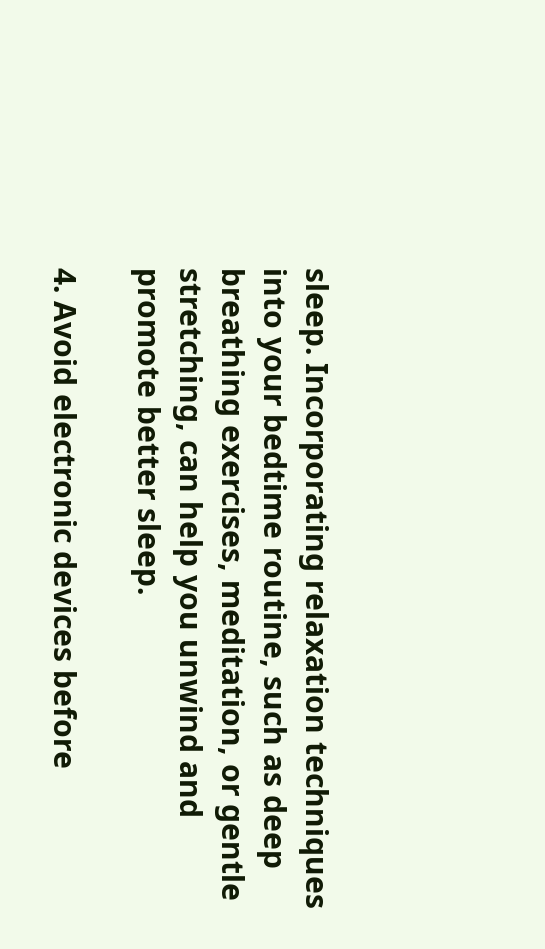sleep. Incorporating relaxation techniques into your bedtime routine, such as deep breathing exercises, meditation, or gentle stretching, can help you unwind and promote better sleep.

4. Avoid electronic devices before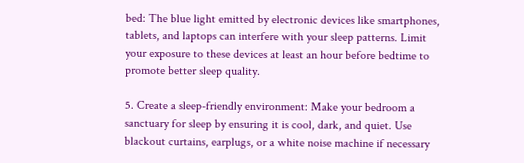bed: The blue light emitted by electronic devices like smartphones, tablets, and laptops can interfere with your sleep patterns. Limit your exposure to these devices at least an hour before bedtime to promote better sleep quality.

5. Create a sleep-friendly environment: Make your bedroom a sanctuary for sleep by ensuring it is cool, dark, and quiet. Use blackout curtains, earplugs, or a white noise machine if necessary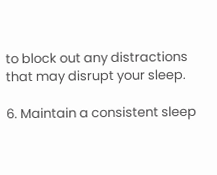to block out any distractions that may disrupt your sleep.

6. Maintain a consistent sleep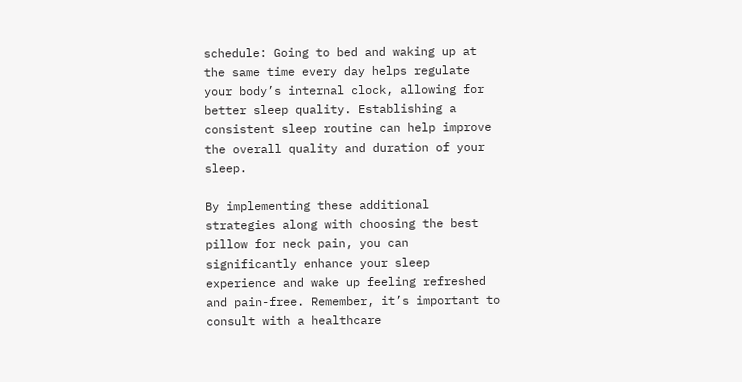schedule: Going to bed and waking up at the same time every day helps regulate your body’s internal clock, allowing for better sleep quality. Establishing a consistent sleep routine can help improve the overall quality and duration of your sleep.

By implementing these additional strategies along with choosing the best pillow for neck pain, you can significantly enhance your sleep experience and wake up feeling refreshed and pain-free. Remember, it’s important to consult with a healthcare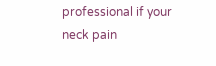professional if your neck pain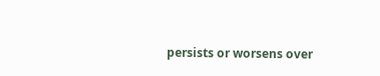persists or worsens over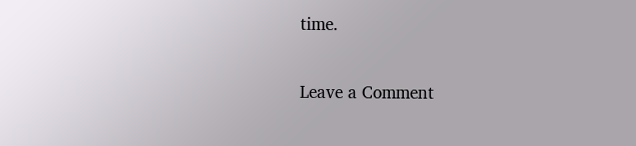time.

Leave a Comment